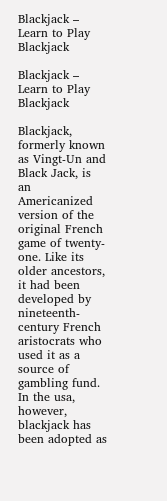Blackjack – Learn to Play Blackjack

Blackjack – Learn to Play Blackjack

Blackjack, formerly known as Vingt-Un and Black Jack, is an Americanized version of the original French game of twenty-one. Like its older ancestors, it had been developed by nineteenth-century French aristocrats who used it as a source of gambling fund. In the usa, however, blackjack has been adopted as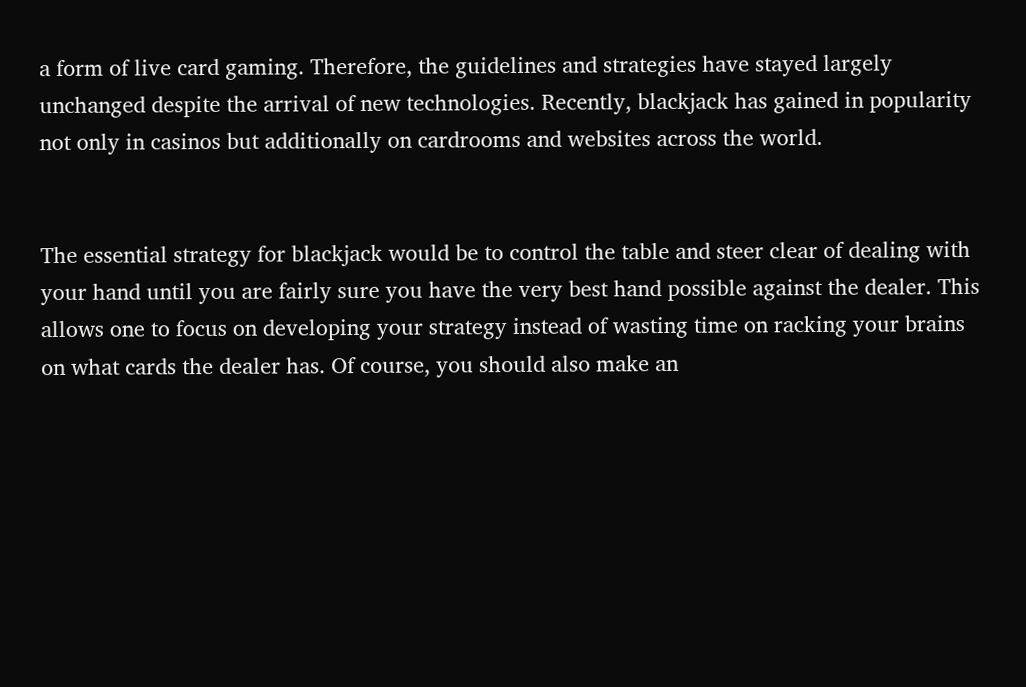a form of live card gaming. Therefore, the guidelines and strategies have stayed largely unchanged despite the arrival of new technologies. Recently, blackjack has gained in popularity not only in casinos but additionally on cardrooms and websites across the world.


The essential strategy for blackjack would be to control the table and steer clear of dealing with your hand until you are fairly sure you have the very best hand possible against the dealer. This allows one to focus on developing your strategy instead of wasting time on racking your brains on what cards the dealer has. Of course, you should also make an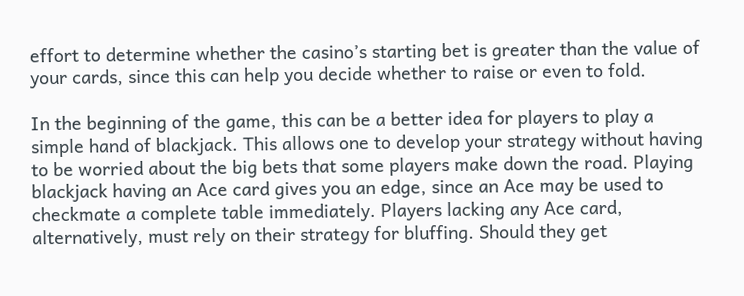effort to determine whether the casino’s starting bet is greater than the value of your cards, since this can help you decide whether to raise or even to fold.

In the beginning of the game, this can be a better idea for players to play a simple hand of blackjack. This allows one to develop your strategy without having to be worried about the big bets that some players make down the road. Playing blackjack having an Ace card gives you an edge, since an Ace may be used to checkmate a complete table immediately. Players lacking any Ace card, alternatively, must rely on their strategy for bluffing. Should they get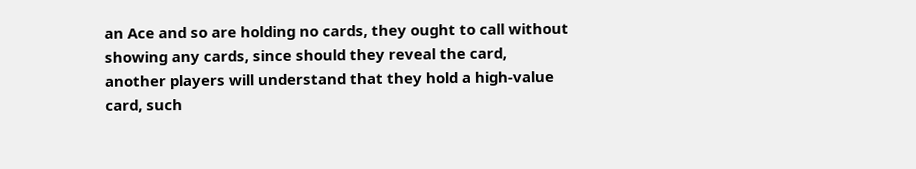an Ace and so are holding no cards, they ought to call without showing any cards, since should they reveal the card, another players will understand that they hold a high-value card, such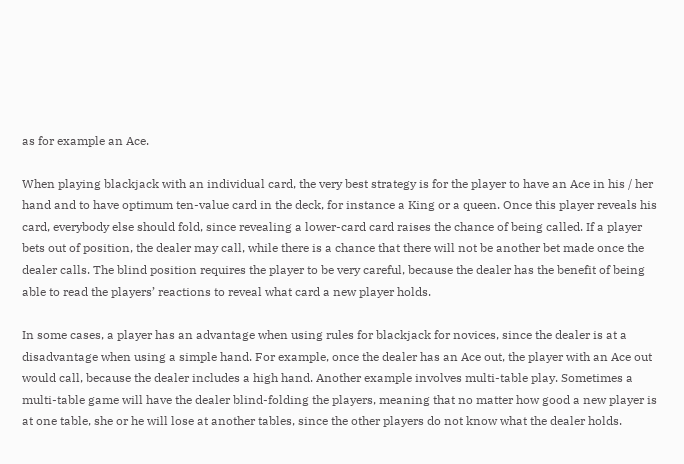as for example an Ace.

When playing blackjack with an individual card, the very best strategy is for the player to have an Ace in his / her hand and to have optimum ten-value card in the deck, for instance a King or a queen. Once this player reveals his card, everybody else should fold, since revealing a lower-card card raises the chance of being called. If a player bets out of position, the dealer may call, while there is a chance that there will not be another bet made once the dealer calls. The blind position requires the player to be very careful, because the dealer has the benefit of being able to read the players’ reactions to reveal what card a new player holds.

In some cases, a player has an advantage when using rules for blackjack for novices, since the dealer is at a disadvantage when using a simple hand. For example, once the dealer has an Ace out, the player with an Ace out would call, because the dealer includes a high hand. Another example involves multi-table play. Sometimes a multi-table game will have the dealer blind-folding the players, meaning that no matter how good a new player is at one table, she or he will lose at another tables, since the other players do not know what the dealer holds.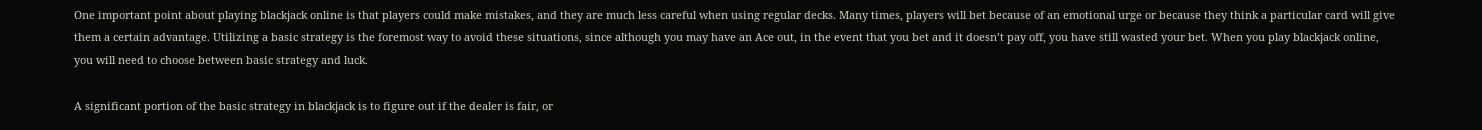One important point about playing blackjack online is that players could make mistakes, and they are much less careful when using regular decks. Many times, players will bet because of an emotional urge or because they think a particular card will give them a certain advantage. Utilizing a basic strategy is the foremost way to avoid these situations, since although you may have an Ace out, in the event that you bet and it doesn’t pay off, you have still wasted your bet. When you play blackjack online, you will need to choose between basic strategy and luck.

A significant portion of the basic strategy in blackjack is to figure out if the dealer is fair, or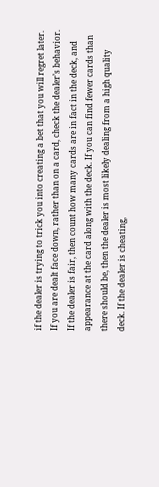if the dealer is trying to trick you into creating a bet that you will regret later. If you are dealt face down, rather than on a card, check the dealer’s behavior. If the dealer is fair, then count how many cards are in fact in the deck, and appearance at the card along with the deck. If you can find fewer cards than there should be, then the dealer is most likely dealing from a high quality deck. If the dealer is cheating,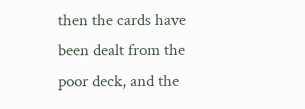then the cards have been dealt from the poor deck, and the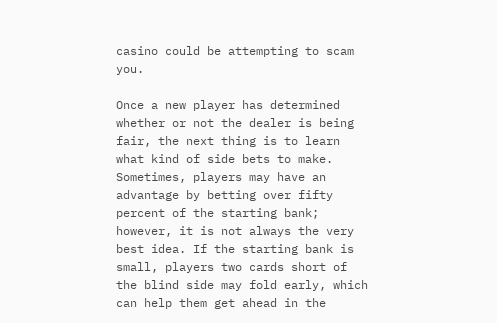casino could be attempting to scam you.

Once a new player has determined whether or not the dealer is being fair, the next thing is to learn what kind of side bets to make. Sometimes, players may have an advantage by betting over fifty percent of the starting bank; however, it is not always the very best idea. If the starting bank is small, players two cards short of the blind side may fold early, which can help them get ahead in the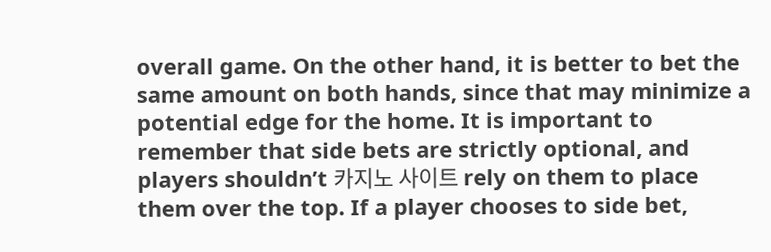overall game. On the other hand, it is better to bet the same amount on both hands, since that may minimize a potential edge for the home. It is important to remember that side bets are strictly optional, and players shouldn’t 카지노 사이트 rely on them to place them over the top. If a player chooses to side bet,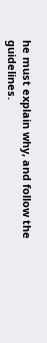he must explain why, and follow the guidelines.